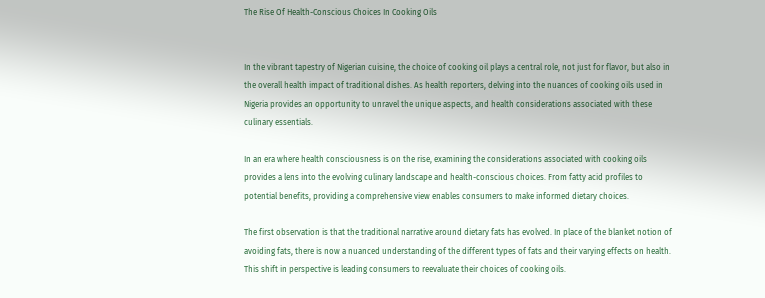The Rise Of Health-Conscious Choices In Cooking Oils


In the vibrant tapestry of Nigerian cuisine, the choice of cooking oil plays a central role, not just for flavor, but also in the overall health impact of traditional dishes. As health reporters, delving into the nuances of cooking oils used in Nigeria provides an opportunity to unravel the unique aspects, and health considerations associated with these culinary essentials.

In an era where health consciousness is on the rise, examining the considerations associated with cooking oils provides a lens into the evolving culinary landscape and health-conscious choices. From fatty acid profiles to potential benefits, providing a comprehensive view enables consumers to make informed dietary choices.

The first observation is that the traditional narrative around dietary fats has evolved. In place of the blanket notion of avoiding fats, there is now a nuanced understanding of the different types of fats and their varying effects on health. This shift in perspective is leading consumers to reevaluate their choices of cooking oils.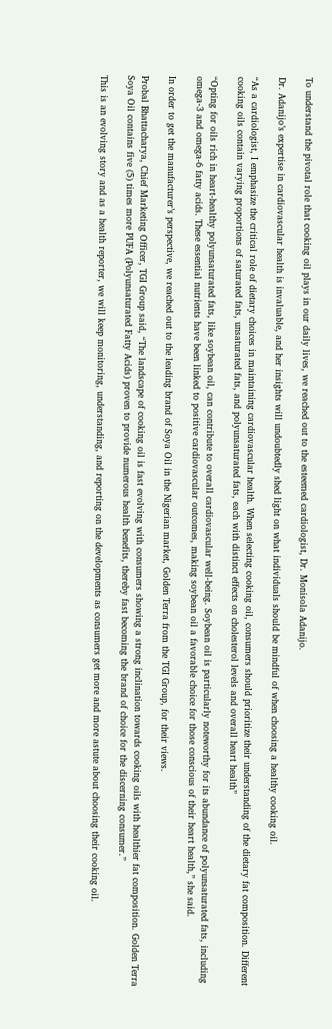To understand the pivotal role that cooking oil plays in our daily lives, we reached out to the esteemed cardiologist, Dr. Monisola Adanijo.

Dr. Adanijo’s expertise in cardiovascular health is invaluable, and her insights will undoubtedly shed light on what individuals should be mindful of when choosing a healthy cooking oil.

“As a cardiologist, I emphasize the critical role of dietary choices in maintaining cardiovascular health. When selecting cooking oil, consumers should prioritize their understanding of the dietary fat composition. Different cooking oils contain varying proportions of saturated fats, unsaturated fats, and polyunsaturated fats, each with distinct effects on cholesterol levels and overall heart health”

“Opting for oils rich in heart-healthy polyunsaturated fats, like soybean oil, can contribute to overall cardiovascular well-being. Soybean oil is particularly noteworthy for its abundance of polyunsaturated fats, including omega-3 and omega-6 fatty acids. These essential nutrients have been linked to positive cardiovascular outcomes, making soybean oil a favorable choice for those conscious of their heart health,” she said.

In order to get the manufacturer’s perspective, we reached out to the leading brand of Soya Oil in the Nigerian market, Golden Terra from the TGI Group, for their views.

Probal Bhattacharya, Chief Marketing Officer, TGI Group said, “The landscape of cooking oil is fast evolving with consumers showing a strong inclination towards cooking oils with healthier fat composition. Golden Terra Soya Oil contains five (5) times more PUFA (Polyunsaturated Fatty Acids) proven to provide numerous health benefits, thereby fast becoming the brand of choice for the discerning consumer.”

This is an evolving story and as a health reporter, we will keep monitoring, understanding, and reporting on the developments as consumers get more and more astute about choosing their cooking oil.